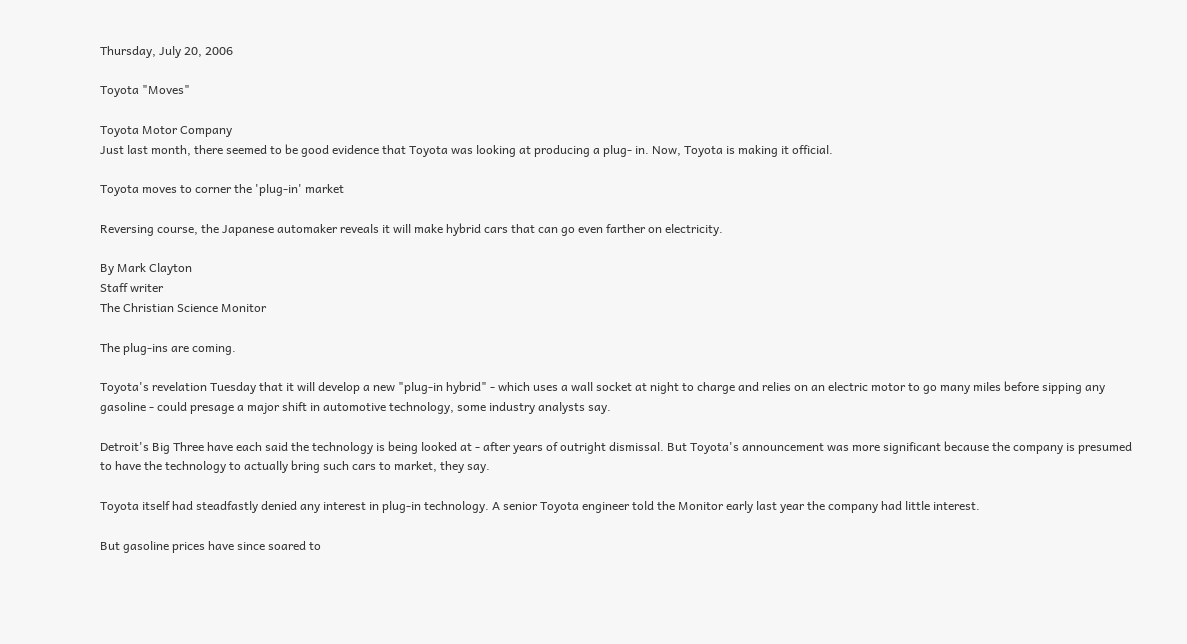Thursday, July 20, 2006

Toyota "Moves"

Toyota Motor Company
Just last month, there seemed to be good evidence that Toyota was looking at producing a plug- in. Now, Toyota is making it official.

Toyota moves to corner the 'plug-in' market

Reversing course, the Japanese automaker reveals it will make hybrid cars that can go even farther on electricity.

By Mark Clayton
Staff writer
The Christian Science Monitor

The plug-ins are coming.

Toyota's revelation Tuesday that it will develop a new "plug-in hybrid" - which uses a wall socket at night to charge and relies on an electric motor to go many miles before sipping any gasoline - could presage a major shift in automotive technology, some industry analysts say.

Detroit's Big Three have each said the technology is being looked at - after years of outright dismissal. But Toyota's announcement was more significant because the company is presumed to have the technology to actually bring such cars to market, they say.

Toyota itself had steadfastly denied any interest in plug-in technology. A senior Toyota engineer told the Monitor early last year the company had little interest.

But gasoline prices have since soared to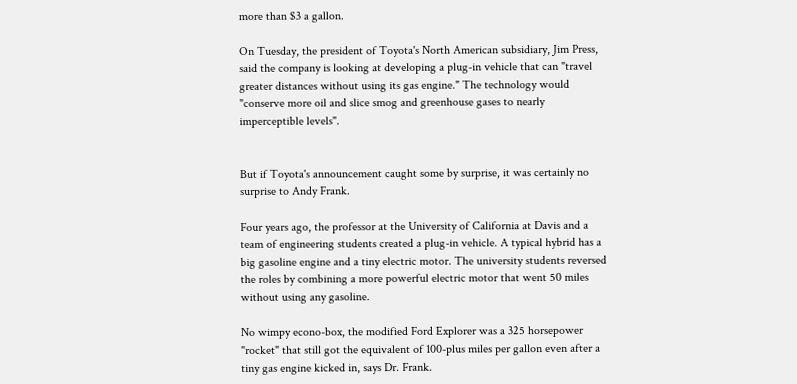more than $3 a gallon.

On Tuesday, the president of Toyota's North American subsidiary, Jim Press, said the company is looking at developing a plug-in vehicle that can "travel greater distances without using its gas engine." The technology would "conserve more oil and slice smog and greenhouse gases to nearly imperceptible levels".


But if Toyota's announcement caught some by surprise, it was certainly no surprise to Andy Frank.

Four years ago, the professor at the University of California at Davis and a team of engineering students created a plug-in vehicle. A typical hybrid has a big gasoline engine and a tiny electric motor. The university students reversed the roles by combining a more powerful electric motor that went 50 miles without using any gasoline.

No wimpy econo-box, the modified Ford Explorer was a 325 horsepower "rocket" that still got the equivalent of 100-plus miles per gallon even after a tiny gas engine kicked in, says Dr. Frank.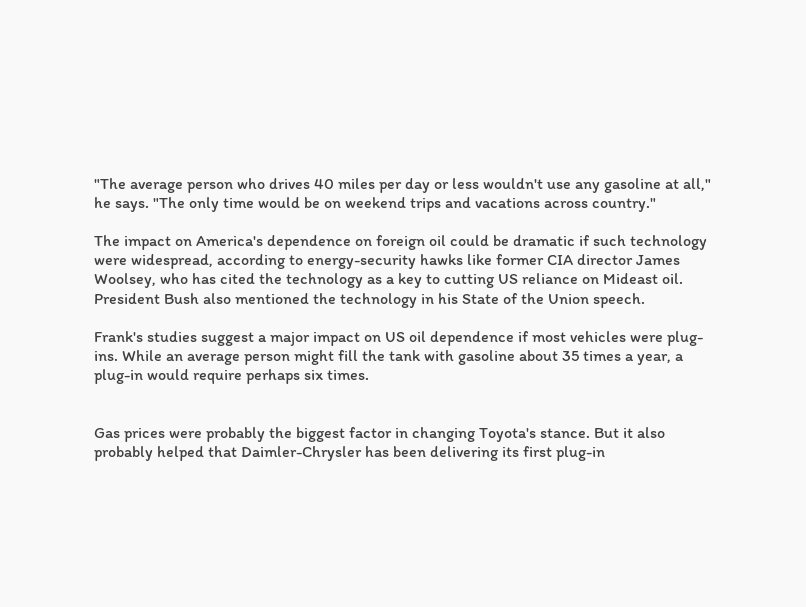"The average person who drives 40 miles per day or less wouldn't use any gasoline at all," he says. "The only time would be on weekend trips and vacations across country."

The impact on America's dependence on foreign oil could be dramatic if such technology were widespread, according to energy-security hawks like former CIA director James Woolsey, who has cited the technology as a key to cutting US reliance on Mideast oil. President Bush also mentioned the technology in his State of the Union speech.

Frank's studies suggest a major impact on US oil dependence if most vehicles were plug-ins. While an average person might fill the tank with gasoline about 35 times a year, a plug-in would require perhaps six times.


Gas prices were probably the biggest factor in changing Toyota's stance. But it also probably helped that Daimler-Chrysler has been delivering its first plug-in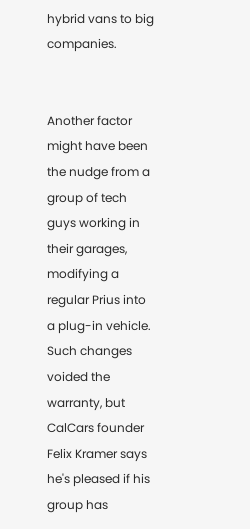hybrid vans to big companies.


Another factor might have been the nudge from a group of tech guys working in their garages, modifying a regular Prius into a plug-in vehicle. Such changes voided the warranty, but CalCars founder Felix Kramer says he's pleased if his group has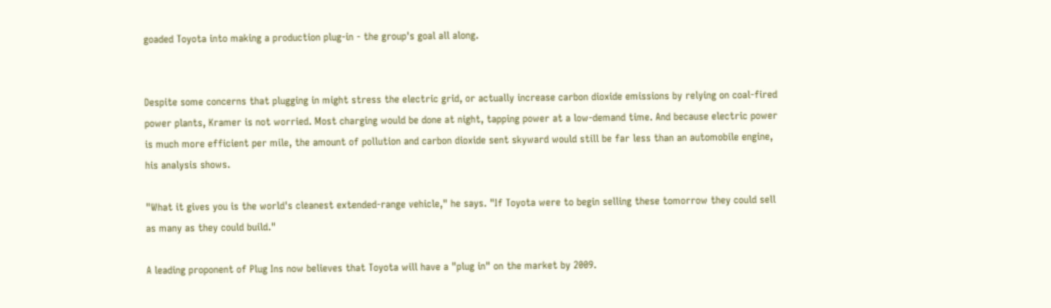goaded Toyota into making a production plug-in - the group's goal all along.


Despite some concerns that plugging in might stress the electric grid, or actually increase carbon dioxide emissions by relying on coal-fired power plants, Kramer is not worried. Most charging would be done at night, tapping power at a low-demand time. And because electric power is much more efficient per mile, the amount of pollution and carbon dioxide sent skyward would still be far less than an automobile engine, his analysis shows.

"What it gives you is the world's cleanest extended-range vehicle," he says. "If Toyota were to begin selling these tomorrow they could sell as many as they could build."

A leading proponent of Plug Ins now believes that Toyota will have a "plug in" on the market by 2009.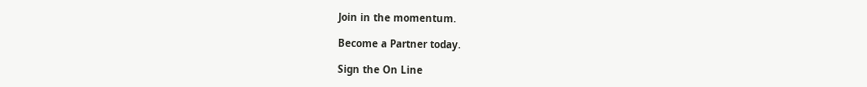Join in the momentum.

Become a Partner today.

Sign the On Line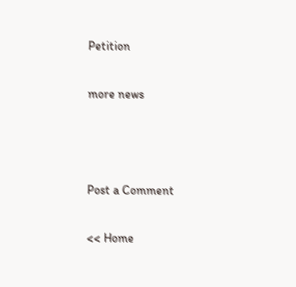Petition

more news



Post a Comment

<< Home